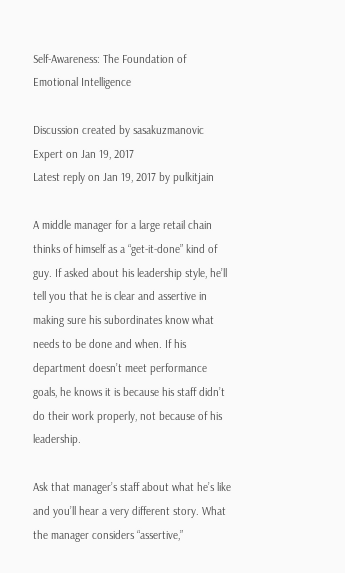Self-Awareness: The Foundation of Emotional Intelligence

Discussion created by sasakuzmanovic Expert on Jan 19, 2017
Latest reply on Jan 19, 2017 by pulkitjain

A middle manager for a large retail chain thinks of himself as a “get-it-done” kind of guy. If asked about his leadership style, he’ll tell you that he is clear and assertive in making sure his subordinates know what needs to be done and when. If his department doesn’t meet performance goals, he knows it is because his staff didn’t do their work properly, not because of his leadership.

Ask that manager’s staff about what he’s like and you’ll hear a very different story. What the manager considers “assertive,”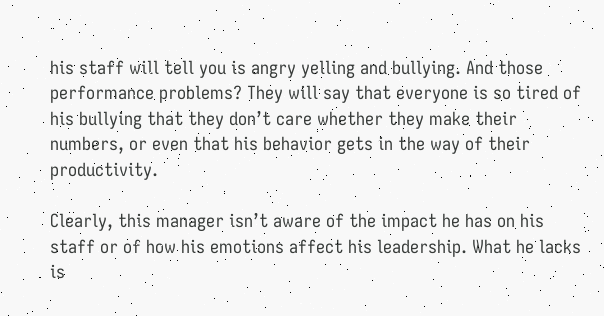his staff will tell you is angry yelling and bullying. And those performance problems? They will say that everyone is so tired of his bullying that they don’t care whether they make their numbers, or even that his behavior gets in the way of their productivity.

Clearly, this manager isn’t aware of the impact he has on his staff or of how his emotions affect his leadership. What he lacks is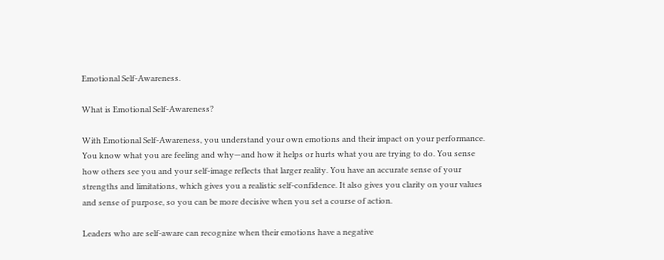Emotional Self-Awareness.

What is Emotional Self-Awareness?

With Emotional Self-Awareness, you understand your own emotions and their impact on your performance. You know what you are feeling and why—and how it helps or hurts what you are trying to do. You sense how others see you and your self-image reflects that larger reality. You have an accurate sense of your strengths and limitations, which gives you a realistic self-confidence. It also gives you clarity on your values and sense of purpose, so you can be more decisive when you set a course of action.

Leaders who are self-aware can recognize when their emotions have a negative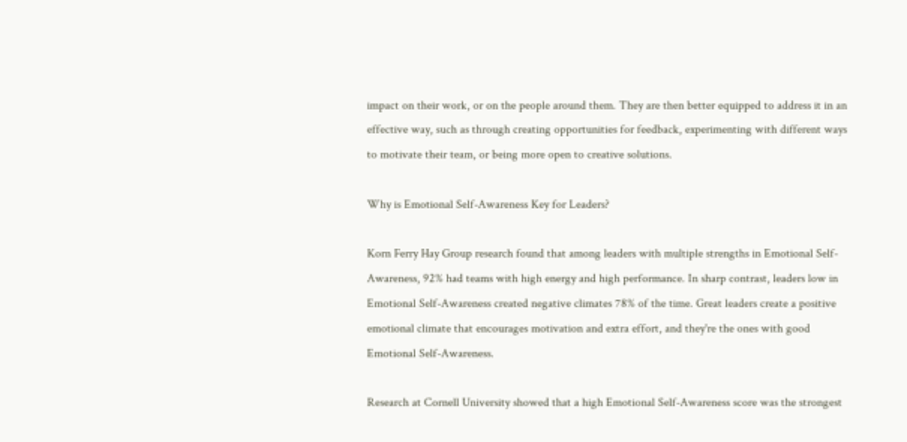impact on their work, or on the people around them. They are then better equipped to address it in an effective way, such as through creating opportunities for feedback, experimenting with different ways to motivate their team, or being more open to creative solutions.

Why is Emotional Self-Awareness Key for Leaders?

Korn Ferry Hay Group research found that among leaders with multiple strengths in Emotional Self-Awareness, 92% had teams with high energy and high performance. In sharp contrast, leaders low in Emotional Self-Awareness created negative climates 78% of the time. Great leaders create a positive emotional climate that encourages motivation and extra effort, and they're the ones with good Emotional Self-Awareness.

Research at Cornell University showed that a high Emotional Self-Awareness score was the strongest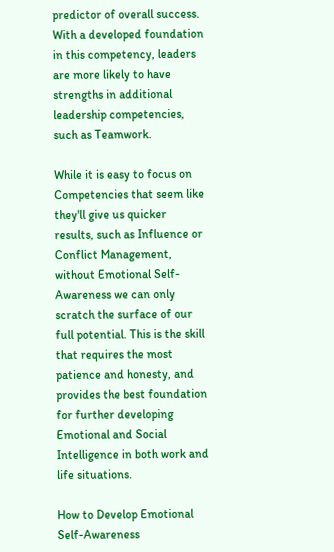predictor of overall success. With a developed foundation in this competency, leaders are more likely to have strengths in additional leadership competencies, such as Teamwork.

While it is easy to focus on Competencies that seem like they'll give us quicker results, such as Influence or Conflict Management, without Emotional Self-Awareness we can only scratch the surface of our full potential. This is the skill that requires the most patience and honesty, and provides the best foundation for further developing Emotional and Social Intelligence in both work and life situations.

How to Develop Emotional Self-Awareness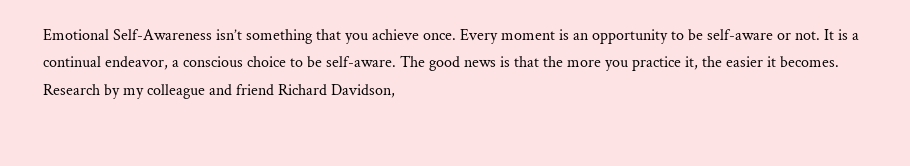Emotional Self-Awareness isn’t something that you achieve once. Every moment is an opportunity to be self-aware or not. It is a continual endeavor, a conscious choice to be self-aware. The good news is that the more you practice it, the easier it becomes. Research by my colleague and friend Richard Davidson,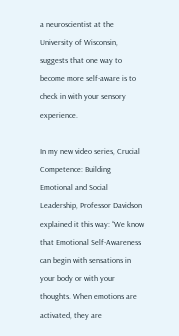a neuroscientist at the University of Wisconsin, suggests that one way to become more self-aware is to check in with your sensory experience.

In my new video series, Crucial Competence: Building Emotional and Social Leadership, Professor Davidson explained it this way: “We know that Emotional Self-Awareness can begin with sensations in your body or with your thoughts. When emotions are activated, they are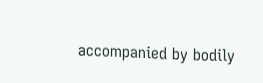accompanied by bodily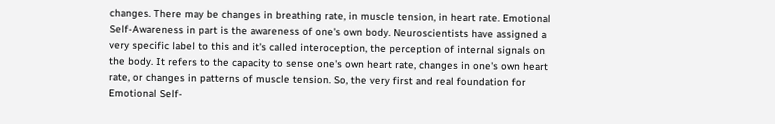changes. There may be changes in breathing rate, in muscle tension, in heart rate. Emotional Self-Awareness in part is the awareness of one's own body. Neuroscientists have assigned a very specific label to this and it's called interoception, the perception of internal signals on the body. It refers to the capacity to sense one's own heart rate, changes in one's own heart rate, or changes in patterns of muscle tension. So, the very first and real foundation for Emotional Self-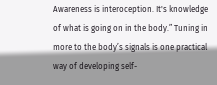Awareness is interoception. It's knowledge of what is going on in the body.” Tuning in more to the body’s signals is one practical way of developing self-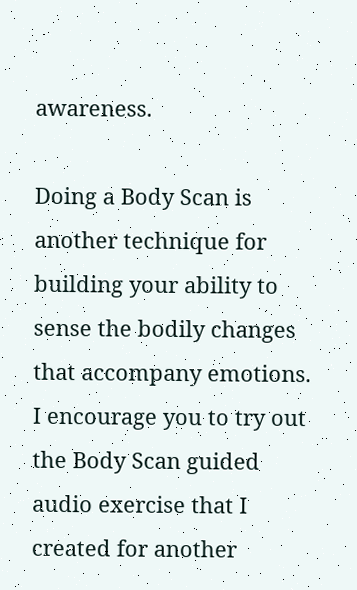awareness.

Doing a Body Scan is another technique for building your ability to sense the bodily changes that accompany emotions. I encourage you to try out the Body Scan guided audio exercise that I created for another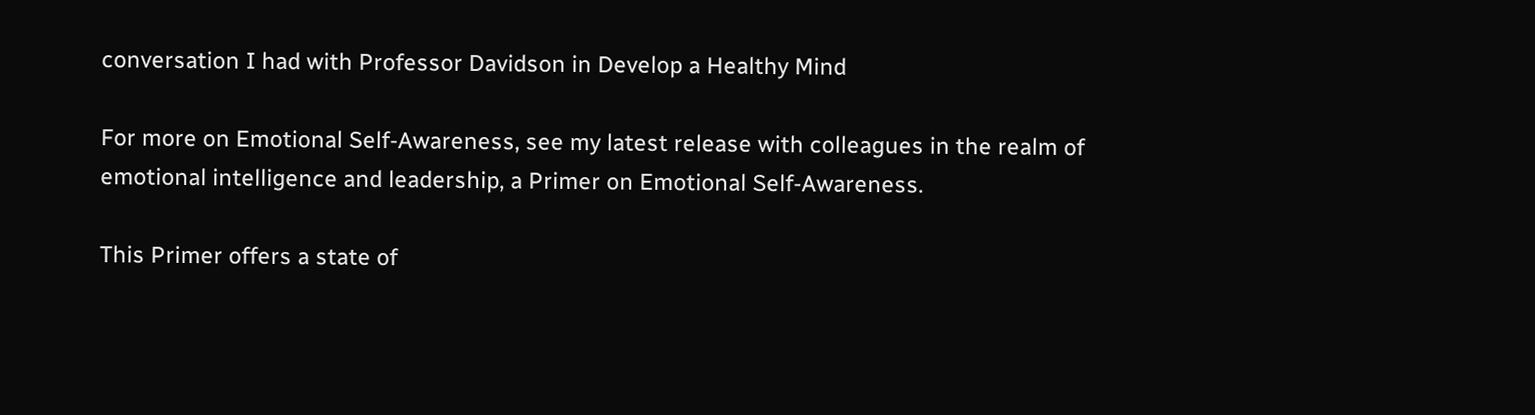conversation I had with Professor Davidson in Develop a Healthy Mind

For more on Emotional Self-Awareness, see my latest release with colleagues in the realm of emotional intelligence and leadership, a Primer on Emotional Self-Awareness.

This Primer offers a state of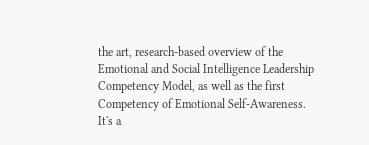the art, research-based overview of the Emotional and Social Intelligence Leadership Competency Model, as well as the first Competency of Emotional Self-Awareness. It's a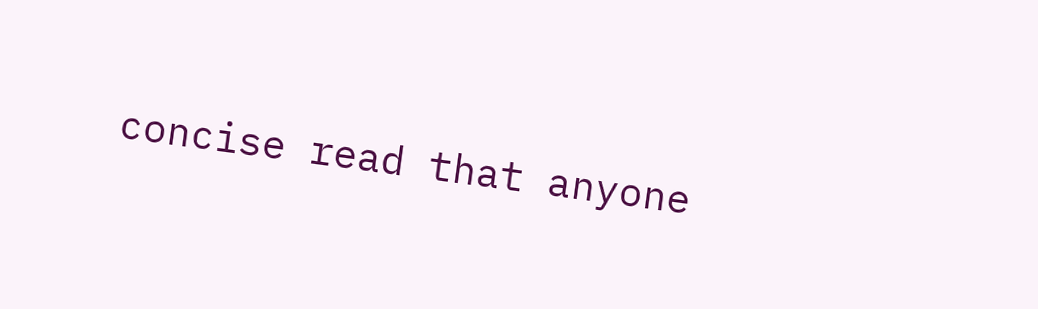concise read that anyone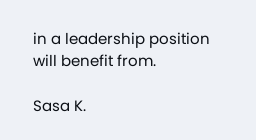in a leadership position will benefit from.

Sasa K.